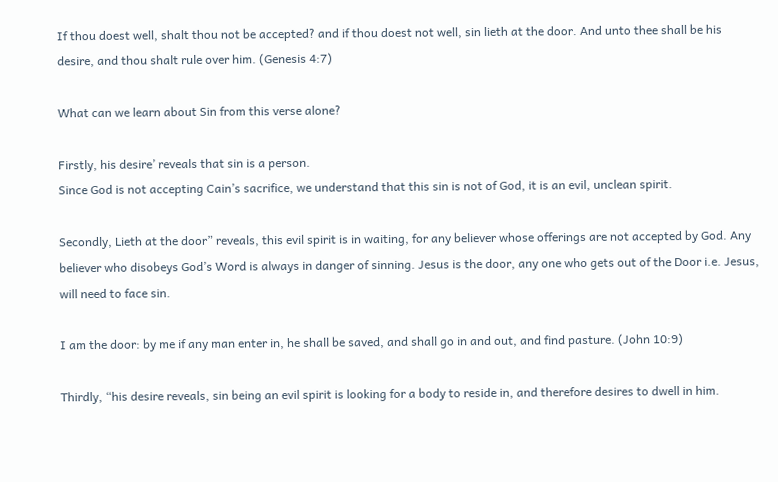If thou doest well, shalt thou not be accepted? and if thou doest not well, sin lieth at the door. And unto thee shall be his desire, and thou shalt rule over him. (Genesis 4:7)

What can we learn about Sin from this verse alone?

Firstly, his desire’ reveals that sin is a person.
Since God is not accepting Cain’s sacrifice, we understand that this sin is not of God, it is an evil, unclean spirit.

Secondly, Lieth at the door” reveals, this evil spirit is in waiting, for any believer whose offerings are not accepted by God. Any believer who disobeys God’s Word is always in danger of sinning. Jesus is the door, any one who gets out of the Door i.e. Jesus, will need to face sin.

I am the door: by me if any man enter in, he shall be saved, and shall go in and out, and find pasture. (John 10:9)

Thirdly, “his desire reveals, sin being an evil spirit is looking for a body to reside in, and therefore desires to dwell in him.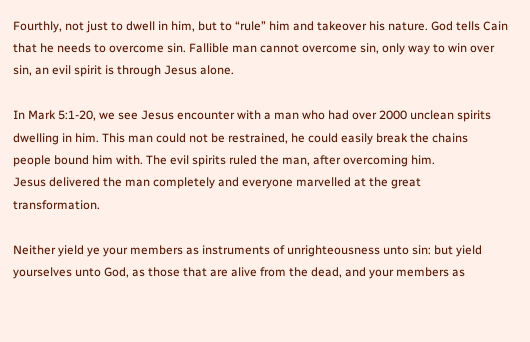Fourthly, not just to dwell in him, but to “rule” him and takeover his nature. God tells Cain that he needs to overcome sin. Fallible man cannot overcome sin, only way to win over sin, an evil spirit is through Jesus alone.

In Mark 5:1-20, we see Jesus encounter with a man who had over 2000 unclean spirits dwelling in him. This man could not be restrained, he could easily break the chains people bound him with. The evil spirits ruled the man, after overcoming him.
Jesus delivered the man completely and everyone marvelled at the great transformation.

Neither yield ye your members as instruments of unrighteousness unto sin: but yield yourselves unto God, as those that are alive from the dead, and your members as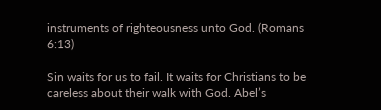instruments of righteousness unto God. (Romans 6:13)

Sin waits for us to fail. It waits for Christians to be careless about their walk with God. Abel’s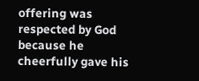offering was respected by God because he cheerfully gave his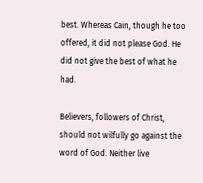best. Whereas Cain, though he too offered, it did not please God. He did not give the best of what he had.

Believers, followers of Christ, should not wilfully go against the word of God. Neither live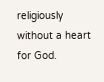religiously without a heart for God.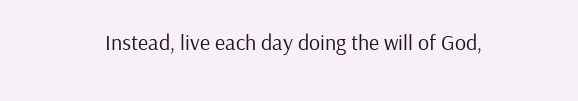Instead, live each day doing the will of God,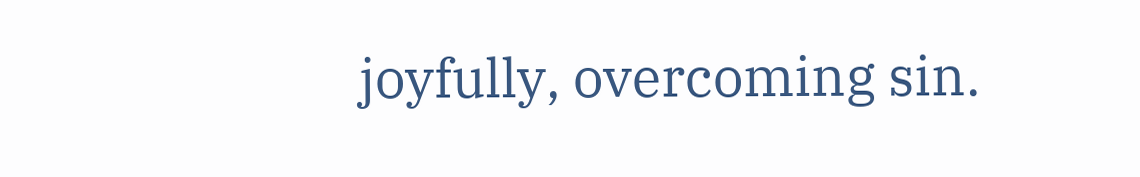joyfully, overcoming sin.